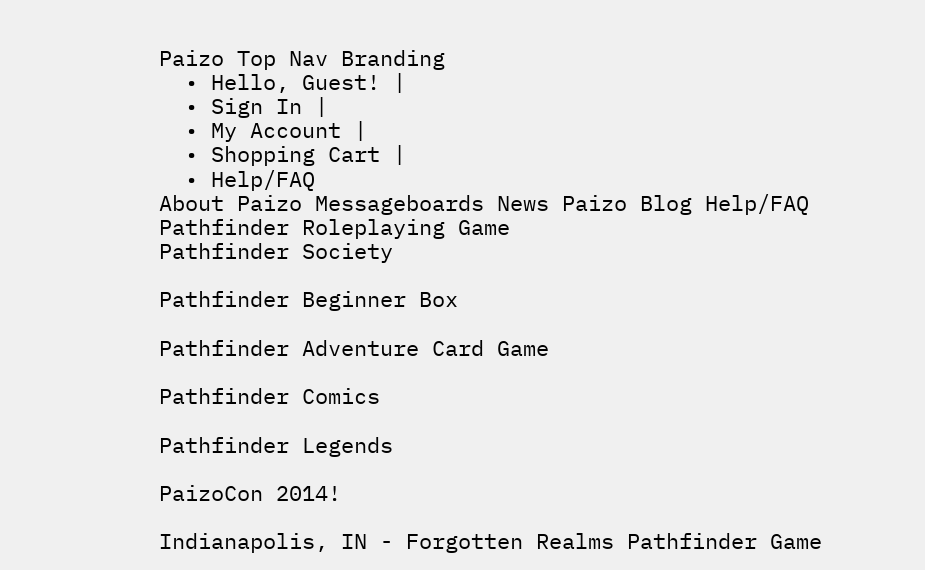Paizo Top Nav Branding
  • Hello, Guest! |
  • Sign In |
  • My Account |
  • Shopping Cart |
  • Help/FAQ
About Paizo Messageboards News Paizo Blog Help/FAQ
Pathfinder Roleplaying Game
Pathfinder Society

Pathfinder Beginner Box

Pathfinder Adventure Card Game

Pathfinder Comics

Pathfinder Legends

PaizoCon 2014!

Indianapolis, IN - Forgotten Realms Pathfinder Game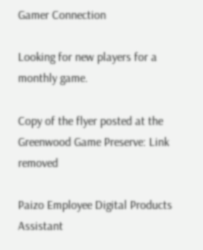Gamer Connection

Looking for new players for a monthly game.

Copy of the flyer posted at the Greenwood Game Preserve: Link removed

Paizo Employee Digital Products Assistant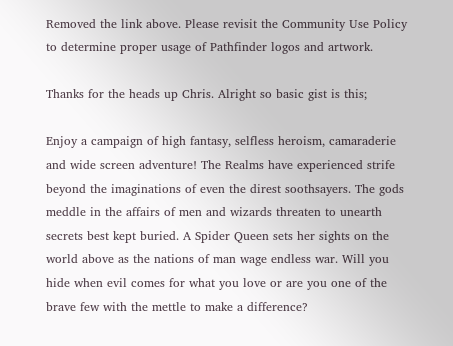Removed the link above. Please revisit the Community Use Policy to determine proper usage of Pathfinder logos and artwork.

Thanks for the heads up Chris. Alright so basic gist is this;

Enjoy a campaign of high fantasy, selfless heroism, camaraderie and wide screen adventure! The Realms have experienced strife beyond the imaginations of even the direst soothsayers. The gods meddle in the affairs of men and wizards threaten to unearth secrets best kept buried. A Spider Queen sets her sights on the world above as the nations of man wage endless war. Will you hide when evil comes for what you love or are you one of the brave few with the mettle to make a difference?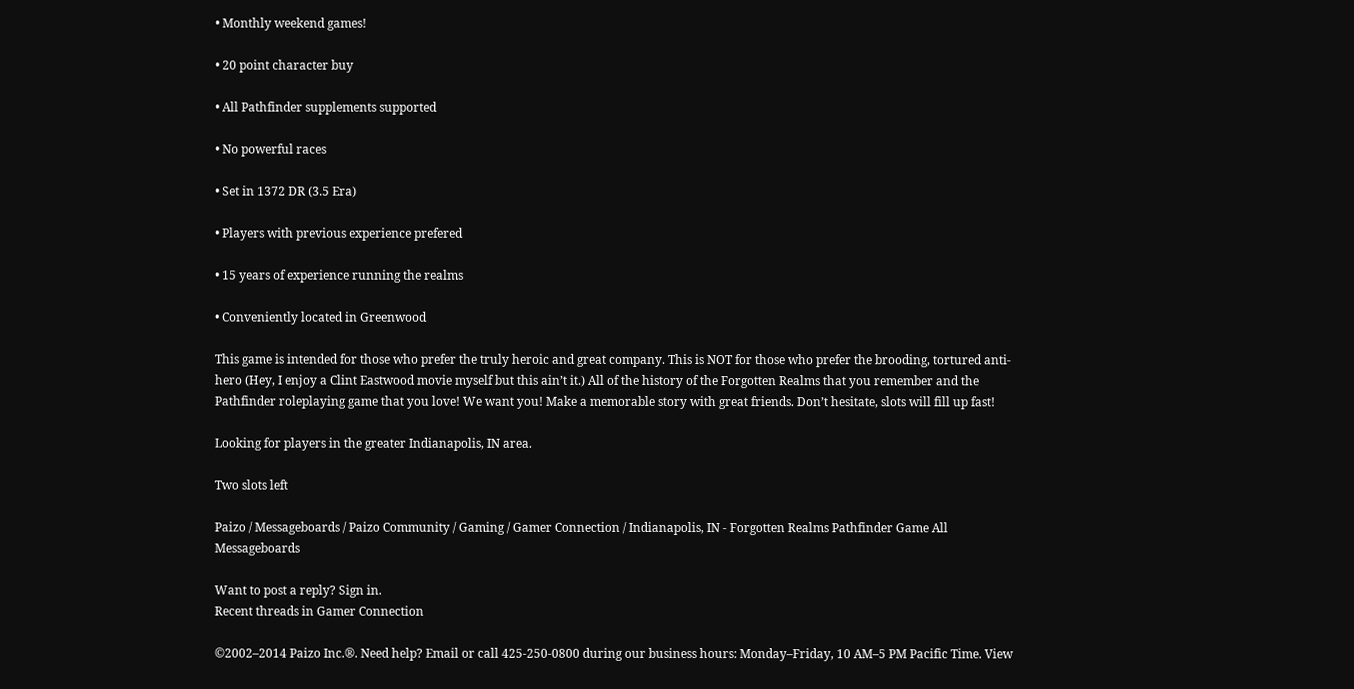• Monthly weekend games!

• 20 point character buy

• All Pathfinder supplements supported

• No powerful races

• Set in 1372 DR (3.5 Era)

• Players with previous experience prefered

• 15 years of experience running the realms

• Conveniently located in Greenwood

This game is intended for those who prefer the truly heroic and great company. This is NOT for those who prefer the brooding, tortured anti-hero (Hey, I enjoy a Clint Eastwood movie myself but this ain’t it.) All of the history of the Forgotten Realms that you remember and the Pathfinder roleplaying game that you love! We want you! Make a memorable story with great friends. Don’t hesitate, slots will fill up fast!

Looking for players in the greater Indianapolis, IN area.

Two slots left

Paizo / Messageboards / Paizo Community / Gaming / Gamer Connection / Indianapolis, IN - Forgotten Realms Pathfinder Game All Messageboards

Want to post a reply? Sign in.
Recent threads in Gamer Connection

©2002–2014 Paizo Inc.®. Need help? Email or call 425-250-0800 during our business hours: Monday–Friday, 10 AM–5 PM Pacific Time. View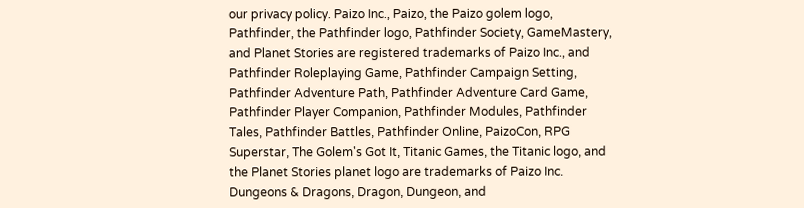our privacy policy. Paizo Inc., Paizo, the Paizo golem logo, Pathfinder, the Pathfinder logo, Pathfinder Society, GameMastery, and Planet Stories are registered trademarks of Paizo Inc., and Pathfinder Roleplaying Game, Pathfinder Campaign Setting, Pathfinder Adventure Path, Pathfinder Adventure Card Game, Pathfinder Player Companion, Pathfinder Modules, Pathfinder Tales, Pathfinder Battles, Pathfinder Online, PaizoCon, RPG Superstar, The Golem's Got It, Titanic Games, the Titanic logo, and the Planet Stories planet logo are trademarks of Paizo Inc. Dungeons & Dragons, Dragon, Dungeon, and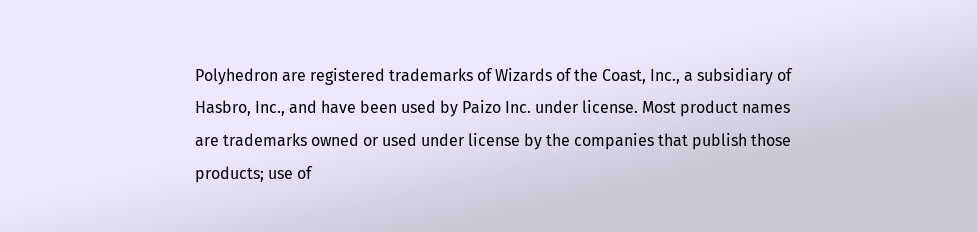Polyhedron are registered trademarks of Wizards of the Coast, Inc., a subsidiary of Hasbro, Inc., and have been used by Paizo Inc. under license. Most product names are trademarks owned or used under license by the companies that publish those products; use of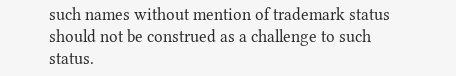such names without mention of trademark status should not be construed as a challenge to such status.